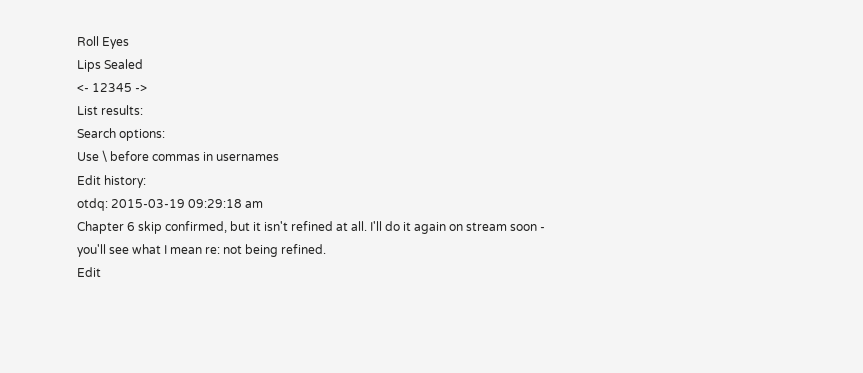Roll Eyes
Lips Sealed
<- 12345 ->
List results:
Search options:
Use \ before commas in usernames
Edit history:
otdq: 2015-03-19 09:29:18 am
Chapter 6 skip confirmed, but it isn't refined at all. I'll do it again on stream soon - you'll see what I mean re: not being refined.
Edit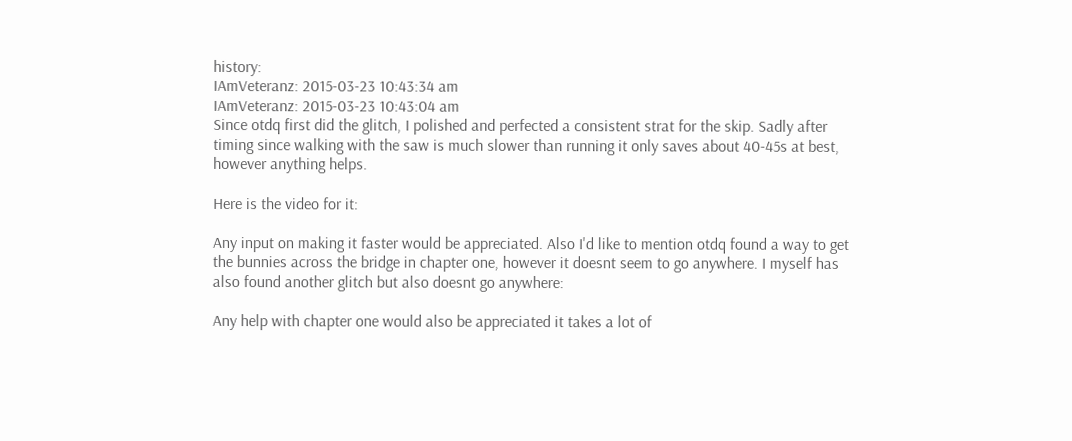history:
IAmVeteranz: 2015-03-23 10:43:34 am
IAmVeteranz: 2015-03-23 10:43:04 am
Since otdq first did the glitch, I polished and perfected a consistent strat for the skip. Sadly after timing since walking with the saw is much slower than running it only saves about 40-45s at best, however anything helps.

Here is the video for it:

Any input on making it faster would be appreciated. Also I'd like to mention otdq found a way to get the bunnies across the bridge in chapter one, however it doesnt seem to go anywhere. I myself has also found another glitch but also doesnt go anywhere:

Any help with chapter one would also be appreciated it takes a lot of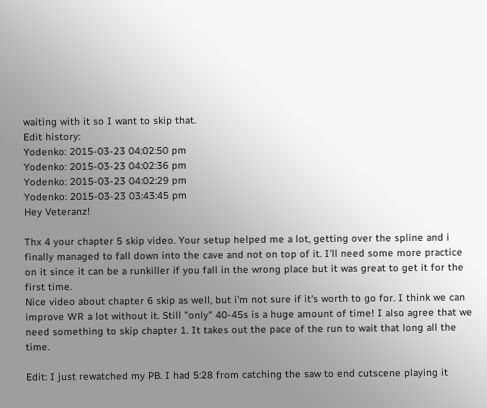waiting with it so I want to skip that.
Edit history:
Yodenko: 2015-03-23 04:02:50 pm
Yodenko: 2015-03-23 04:02:36 pm
Yodenko: 2015-03-23 04:02:29 pm
Yodenko: 2015-03-23 03:43:45 pm
Hey Veteranz!

Thx 4 your chapter 5 skip video. Your setup helped me a lot, getting over the spline and i finally managed to fall down into the cave and not on top of it. I'll need some more practice on it since it can be a runkiller if you fall in the wrong place but it was great to get it for the first time.
Nice video about chapter 6 skip as well, but i'm not sure if it's worth to go for. I think we can improve WR a lot without it. Still "only" 40-45s is a huge amount of time! I also agree that we need something to skip chapter 1. It takes out the pace of the run to wait that long all the time.

Edit: I just rewatched my PB. I had 5:28 from catching the saw to end cutscene playing it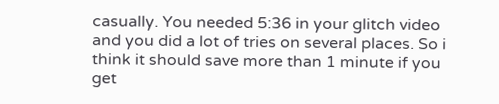casually. You needed 5:36 in your glitch video and you did a lot of tries on several places. So i think it should save more than 1 minute if you get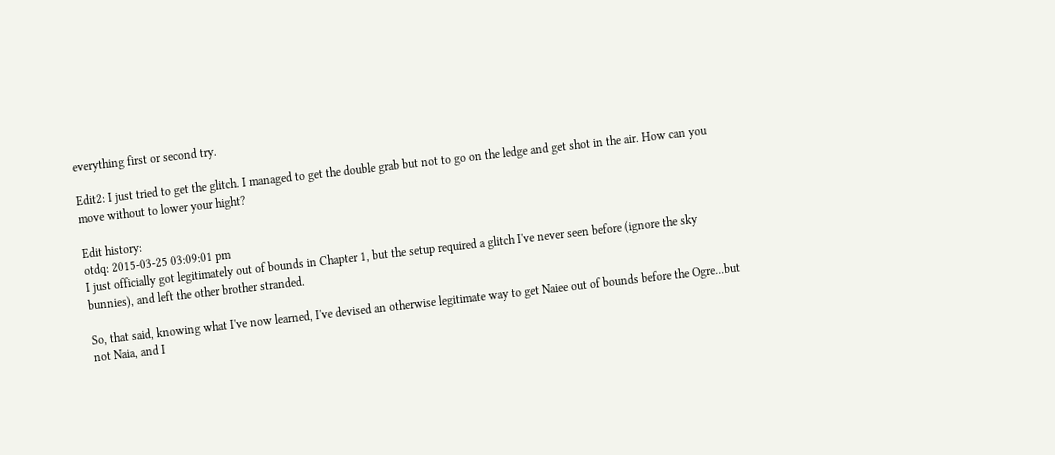everything first or second try.

Edit2: I just tried to get the glitch. I managed to get the double grab but not to go on the ledge and get shot in the air. How can you move without to lower your hight?

Edit history:
otdq: 2015-03-25 03:09:01 pm
I just officially got legitimately out of bounds in Chapter 1, but the setup required a glitch I've never seen before (ignore the sky bunnies), and left the other brother stranded.

So, that said, knowing what I've now learned, I've devised an otherwise legitimate way to get Naiee out of bounds before the Ogre...but not Naia, and I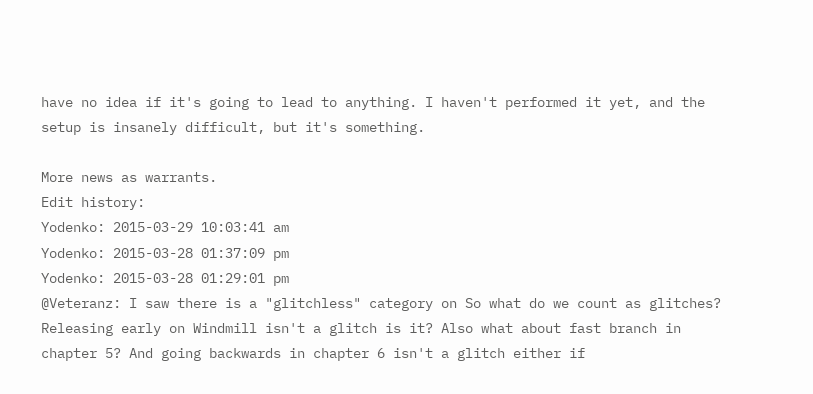have no idea if it's going to lead to anything. I haven't performed it yet, and the setup is insanely difficult, but it's something.

More news as warrants.
Edit history:
Yodenko: 2015-03-29 10:03:41 am
Yodenko: 2015-03-28 01:37:09 pm
Yodenko: 2015-03-28 01:29:01 pm
@Veteranz: I saw there is a "glitchless" category on So what do we count as glitches? Releasing early on Windmill isn't a glitch is it? Also what about fast branch in chapter 5? And going backwards in chapter 6 isn't a glitch either if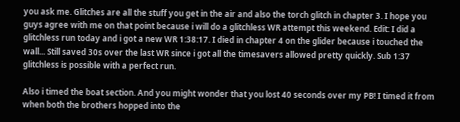you ask me. Glitches are all the stuff you get in the air and also the torch glitch in chapter 3. I hope you guys agree with me on that point because i will do a glitchless WR attempt this weekend. Edit: I did a glitchless run today and i got a new WR 1:38:17. I died in chapter 4 on the glider because i touched the wall... Still saved 30s over the last WR since i got all the timesavers allowed pretty quickly. Sub 1:37 glitchless is possible with a perfect run.

Also i timed the boat section. And you might wonder that you lost 40 seconds over my PB! I timed it from when both the brothers hopped into the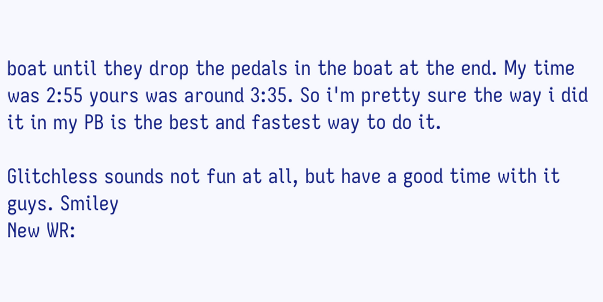boat until they drop the pedals in the boat at the end. My time was 2:55 yours was around 3:35. So i'm pretty sure the way i did it in my PB is the best and fastest way to do it.

Glitchless sounds not fun at all, but have a good time with it guys. Smiley
New WR: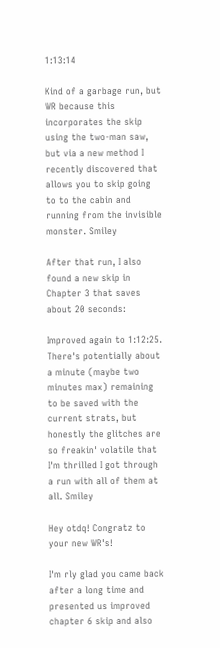1:13:14

Kind of a garbage run, but WR because this incorporates the skip using the two-man saw, but via a new method I recently discovered that allows you to skip going to to the cabin and running from the invisible monster. Smiley

After that run, I also found a new skip in Chapter 3 that saves about 20 seconds:

Improved again to 1:12:25. There's potentially about a minute (maybe two minutes max) remaining to be saved with the current strats, but honestly the glitches are so freakin' volatile that I'm thrilled I got through a run with all of them at all. Smiley

Hey otdq! Congratz to your new WR's!

I'm rly glad you came back after a long time and presented us improved chapter 6 skip and also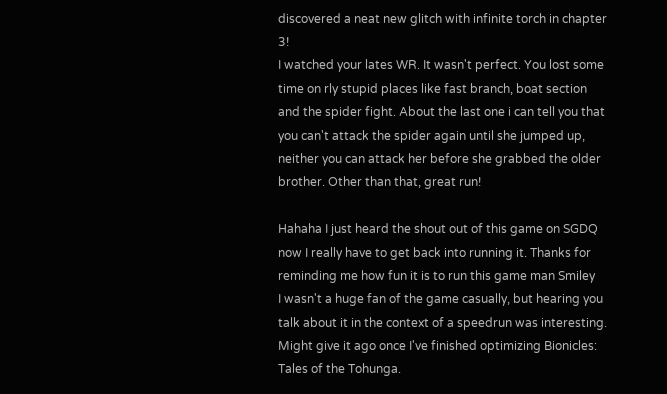discovered a neat new glitch with infinite torch in chapter 3!
I watched your lates WR. It wasn't perfect. You lost some time on rly stupid places like fast branch, boat section and the spider fight. About the last one i can tell you that you can't attack the spider again until she jumped up, neither you can attack her before she grabbed the older brother. Other than that, great run!

Hahaha I just heard the shout out of this game on SGDQ now I really have to get back into running it. Thanks for reminding me how fun it is to run this game man Smiley
I wasn't a huge fan of the game casually, but hearing you talk about it in the context of a speedrun was interesting. Might give it ago once I've finished optimizing Bionicles: Tales of the Tohunga.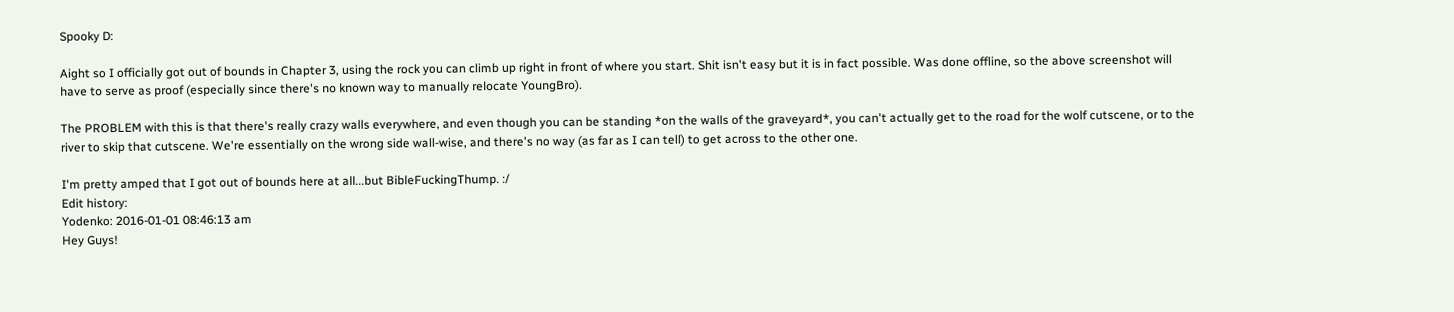Spooky D:

Aight so I officially got out of bounds in Chapter 3, using the rock you can climb up right in front of where you start. Shit isn't easy but it is in fact possible. Was done offline, so the above screenshot will have to serve as proof (especially since there's no known way to manually relocate YoungBro).

The PROBLEM with this is that there's really crazy walls everywhere, and even though you can be standing *on the walls of the graveyard*, you can't actually get to the road for the wolf cutscene, or to the river to skip that cutscene. We're essentially on the wrong side wall-wise, and there's no way (as far as I can tell) to get across to the other one.

I'm pretty amped that I got out of bounds here at all...but BibleFuckingThump. :/
Edit history:
Yodenko: 2016-01-01 08:46:13 am
Hey Guys!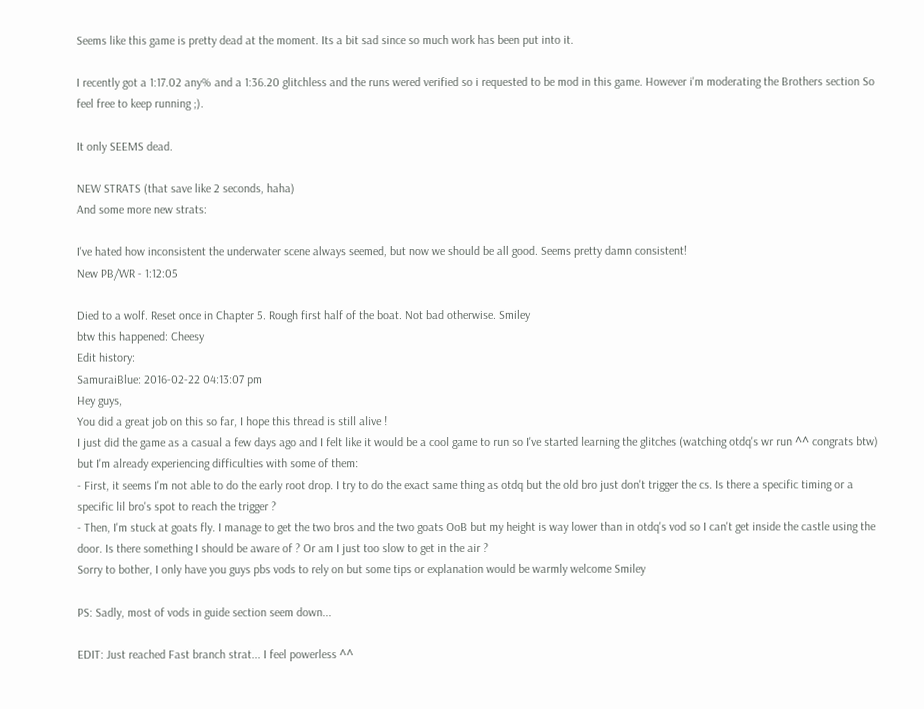Seems like this game is pretty dead at the moment. Its a bit sad since so much work has been put into it.

I recently got a 1:17.02 any% and a 1:36.20 glitchless and the runs wered verified so i requested to be mod in this game. However i'm moderating the Brothers section So feel free to keep running ;).

It only SEEMS dead.

NEW STRATS (that save like 2 seconds, haha)
And some more new strats:

I've hated how inconsistent the underwater scene always seemed, but now we should be all good. Seems pretty damn consistent!
New PB/WR - 1:12:05

Died to a wolf. Reset once in Chapter 5. Rough first half of the boat. Not bad otherwise. Smiley
btw this happened: Cheesy
Edit history:
SamuraiBlue: 2016-02-22 04:13:07 pm
Hey guys,
You did a great job on this so far, I hope this thread is still alive !
I just did the game as a casual a few days ago and I felt like it would be a cool game to run so I've started learning the glitches (watching otdq's wr run ^^ congrats btw) but I'm already experiencing difficulties with some of them:
- First, it seems I'm not able to do the early root drop. I try to do the exact same thing as otdq but the old bro just don't trigger the cs. Is there a specific timing or a specific lil bro's spot to reach the trigger ?
- Then, I'm stuck at goats fly. I manage to get the two bros and the two goats OoB but my height is way lower than in otdq's vod so I can't get inside the castle using the door. Is there something I should be aware of ? Or am I just too slow to get in the air ?
Sorry to bother, I only have you guys pbs vods to rely on but some tips or explanation would be warmly welcome Smiley

PS: Sadly, most of vods in guide section seem down...

EDIT: Just reached Fast branch strat... I feel powerless ^^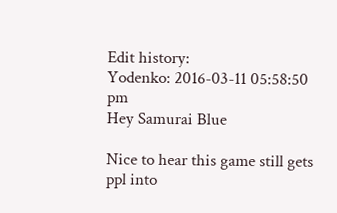Edit history:
Yodenko: 2016-03-11 05:58:50 pm
Hey Samurai Blue

Nice to hear this game still gets ppl into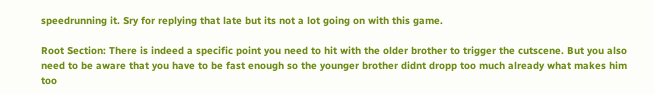speedrunning it. Sry for replying that late but its not a lot going on with this game.

Root Section: There is indeed a specific point you need to hit with the older brother to trigger the cutscene. But you also need to be aware that you have to be fast enough so the younger brother didnt dropp too much already what makes him too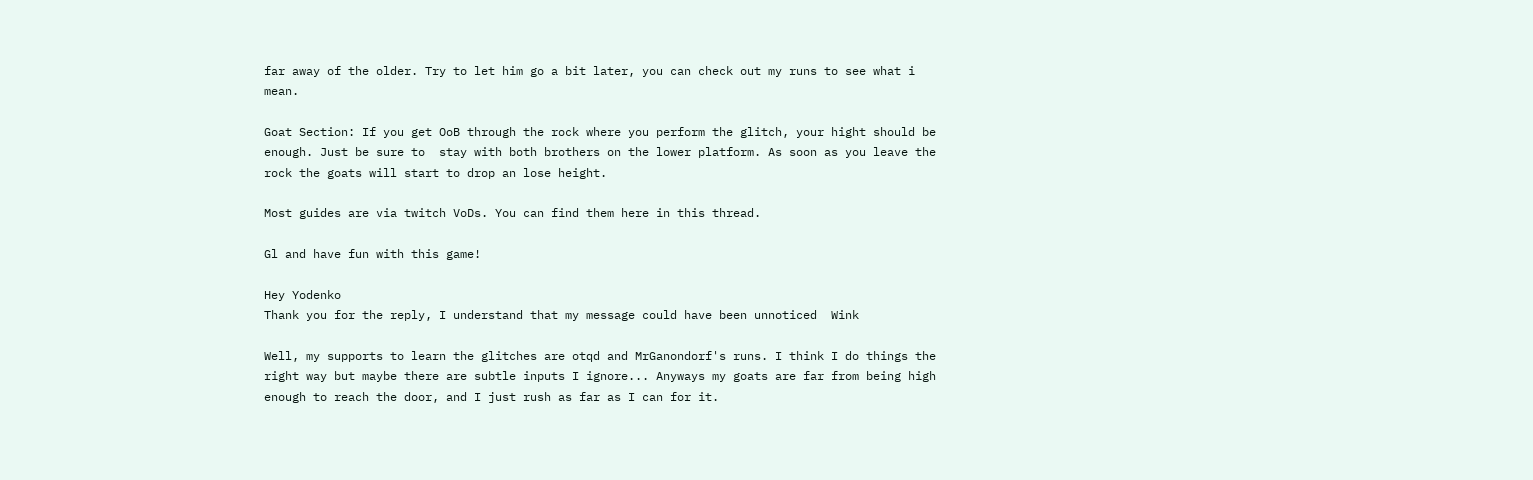far away of the older. Try to let him go a bit later, you can check out my runs to see what i mean.

Goat Section: If you get OoB through the rock where you perform the glitch, your hight should be enough. Just be sure to  stay with both brothers on the lower platform. As soon as you leave the rock the goats will start to drop an lose height.

Most guides are via twitch VoDs. You can find them here in this thread.

Gl and have fun with this game!

Hey Yodenko
Thank you for the reply, I understand that my message could have been unnoticed  Wink

Well, my supports to learn the glitches are otqd and MrGanondorf's runs. I think I do things the right way but maybe there are subtle inputs I ignore... Anyways my goats are far from being high enough to reach the door, and I just rush as far as I can for it.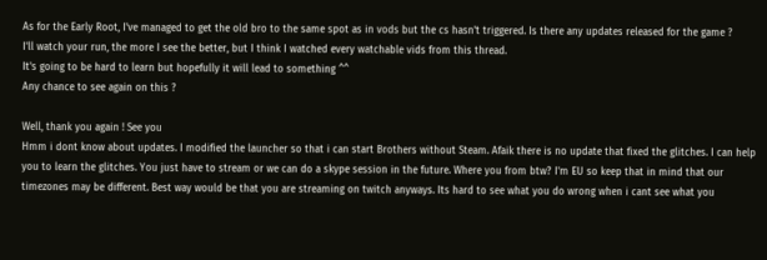As for the Early Root, I've managed to get the old bro to the same spot as in vods but the cs hasn't triggered. Is there any updates released for the game ?
I'll watch your run, the more I see the better, but I think I watched every watchable vids from this thread.
It's going to be hard to learn but hopefully it will lead to something ^^
Any chance to see again on this ?

Well, thank you again ! See you
Hmm i dont know about updates. I modified the launcher so that i can start Brothers without Steam. Afaik there is no update that fixed the glitches. I can help you to learn the glitches. You just have to stream or we can do a skype session in the future. Where you from btw? I'm EU so keep that in mind that our timezones may be different. Best way would be that you are streaming on twitch anyways. Its hard to see what you do wrong when i cant see what you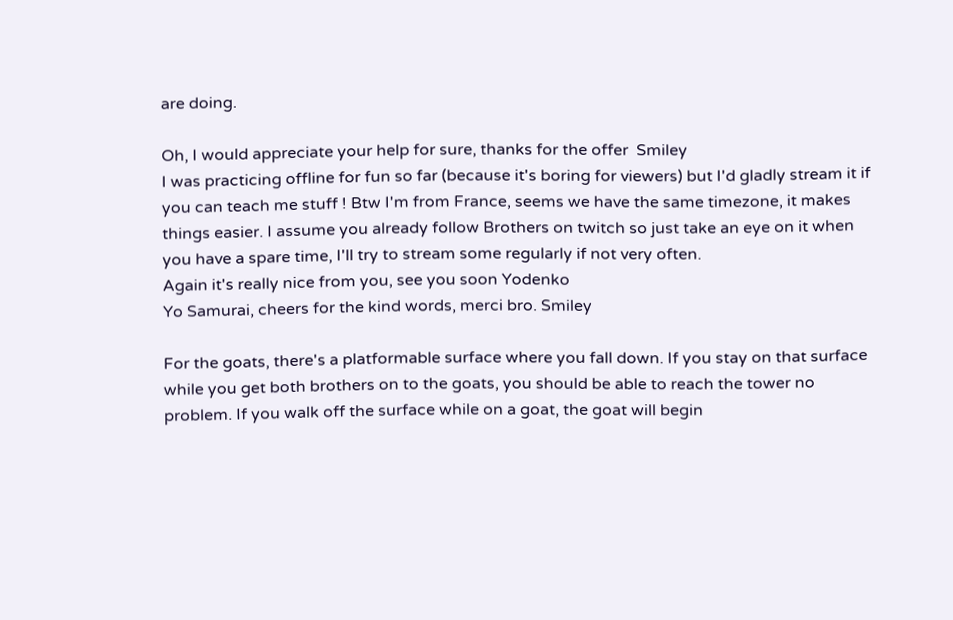are doing.

Oh, I would appreciate your help for sure, thanks for the offer  Smiley
I was practicing offline for fun so far (because it's boring for viewers) but I'd gladly stream it if you can teach me stuff ! Btw I'm from France, seems we have the same timezone, it makes things easier. I assume you already follow Brothers on twitch so just take an eye on it when you have a spare time, I'll try to stream some regularly if not very often.
Again it's really nice from you, see you soon Yodenko
Yo Samurai, cheers for the kind words, merci bro. Smiley

For the goats, there's a platformable surface where you fall down. If you stay on that surface while you get both brothers on to the goats, you should be able to reach the tower no problem. If you walk off the surface while on a goat, the goat will begin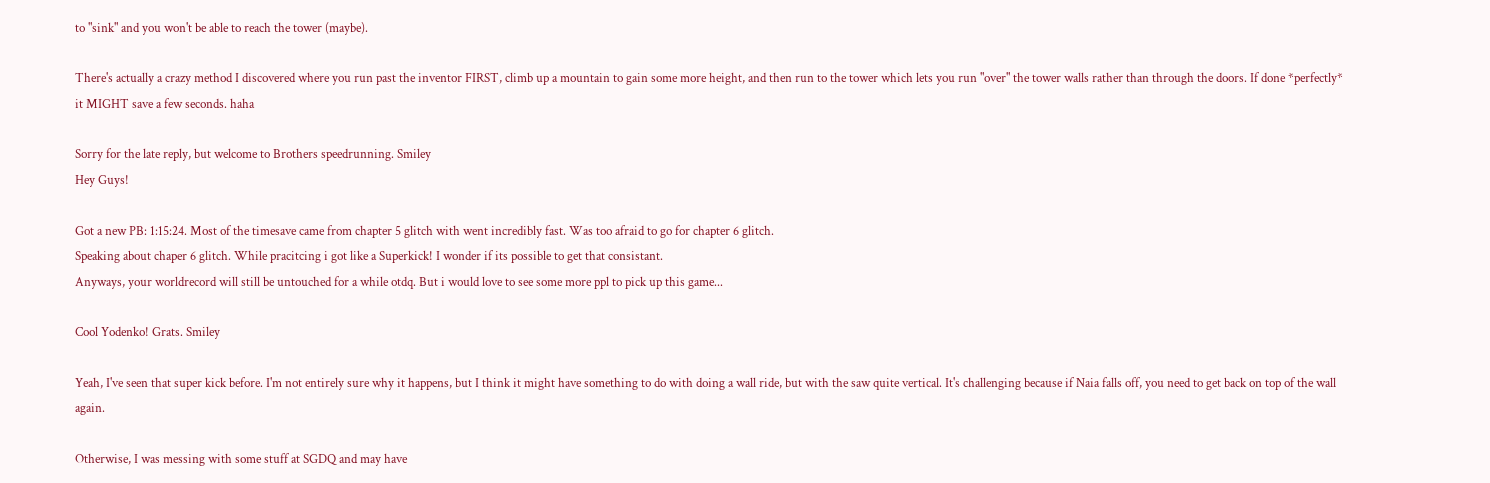to "sink" and you won't be able to reach the tower (maybe).

There's actually a crazy method I discovered where you run past the inventor FIRST, climb up a mountain to gain some more height, and then run to the tower which lets you run "over" the tower walls rather than through the doors. If done *perfectly* it MIGHT save a few seconds. haha

Sorry for the late reply, but welcome to Brothers speedrunning. Smiley
Hey Guys!

Got a new PB: 1:15:24. Most of the timesave came from chapter 5 glitch with went incredibly fast. Was too afraid to go for chapter 6 glitch.
Speaking about chaper 6 glitch. While pracitcing i got like a Superkick! I wonder if its possible to get that consistant.
Anyways, your worldrecord will still be untouched for a while otdq. But i would love to see some more ppl to pick up this game...

Cool Yodenko! Grats. Smiley

Yeah, I've seen that super kick before. I'm not entirely sure why it happens, but I think it might have something to do with doing a wall ride, but with the saw quite vertical. It's challenging because if Naia falls off, you need to get back on top of the wall again.

Otherwise, I was messing with some stuff at SGDQ and may have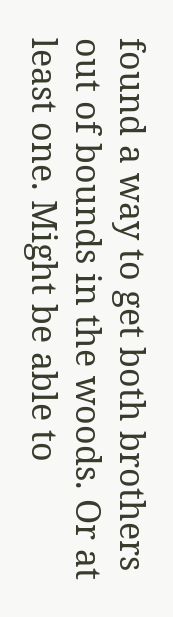found a way to get both brothers out of bounds in the woods. Or at least one. Might be able to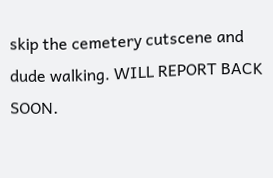skip the cemetery cutscene and dude walking. WILL REPORT BACK SOON.